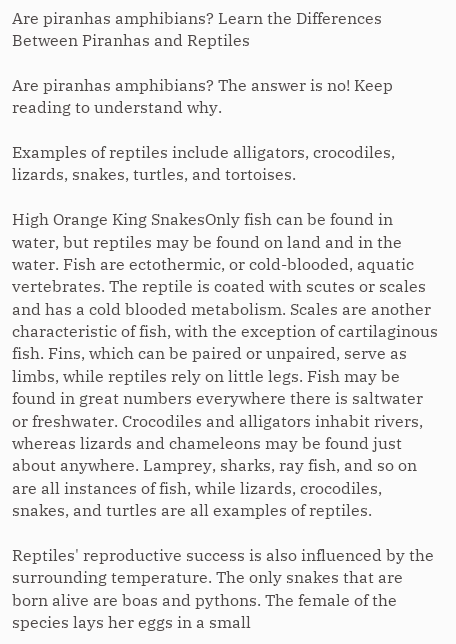Are piranhas amphibians? Learn the Differences Between Piranhas and Reptiles

Are piranhas amphibians? The answer is no! Keep reading to understand why.

Examples of reptiles include alligators, crocodiles, lizards, snakes, turtles, and tortoises.

High Orange King SnakesOnly fish can be found in water, but reptiles may be found on land and in the water. Fish are ectothermic, or cold-blooded, aquatic vertebrates. The reptile is coated with scutes or scales and has a cold blooded metabolism. Scales are another characteristic of fish, with the exception of cartilaginous fish. Fins, which can be paired or unpaired, serve as limbs, while reptiles rely on little legs. Fish may be found in great numbers everywhere there is saltwater or freshwater. Crocodiles and alligators inhabit rivers, whereas lizards and chameleons may be found just about anywhere. Lamprey, sharks, ray fish, and so on are all instances of fish, while lizards, crocodiles, snakes, and turtles are all examples of reptiles.

Reptiles' reproductive success is also influenced by the surrounding temperature. The only snakes that are born alive are boas and pythons. The female of the species lays her eggs in a small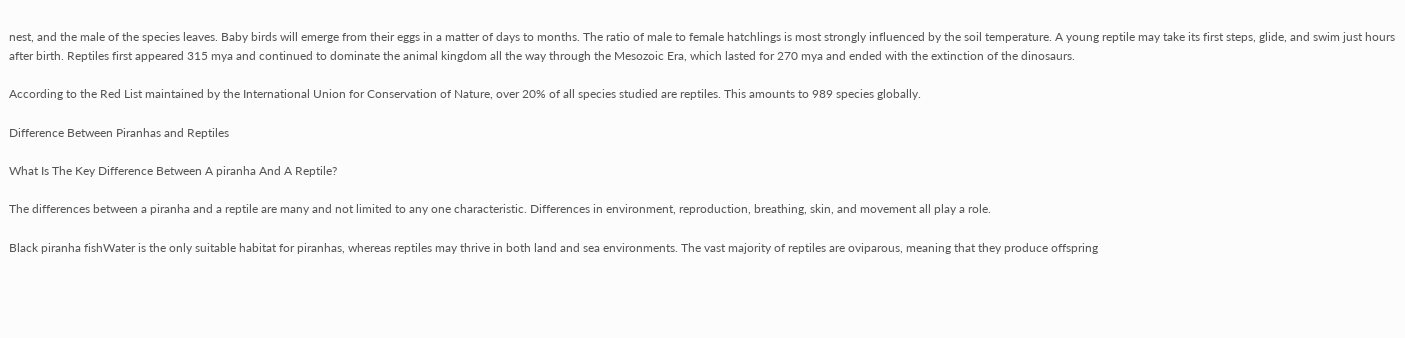nest, and the male of the species leaves. Baby birds will emerge from their eggs in a matter of days to months. The ratio of male to female hatchlings is most strongly influenced by the soil temperature. A young reptile may take its first steps, glide, and swim just hours after birth. Reptiles first appeared 315 mya and continued to dominate the animal kingdom all the way through the Mesozoic Era, which lasted for 270 mya and ended with the extinction of the dinosaurs.

According to the Red List maintained by the International Union for Conservation of Nature, over 20% of all species studied are reptiles. This amounts to 989 species globally.

Difference Between Piranhas and Reptiles

What Is The Key Difference Between A piranha And A Reptile?

The differences between a piranha and a reptile are many and not limited to any one characteristic. Differences in environment, reproduction, breathing, skin, and movement all play a role.

Black piranha fishWater is the only suitable habitat for piranhas, whereas reptiles may thrive in both land and sea environments. The vast majority of reptiles are oviparous, meaning that they produce offspring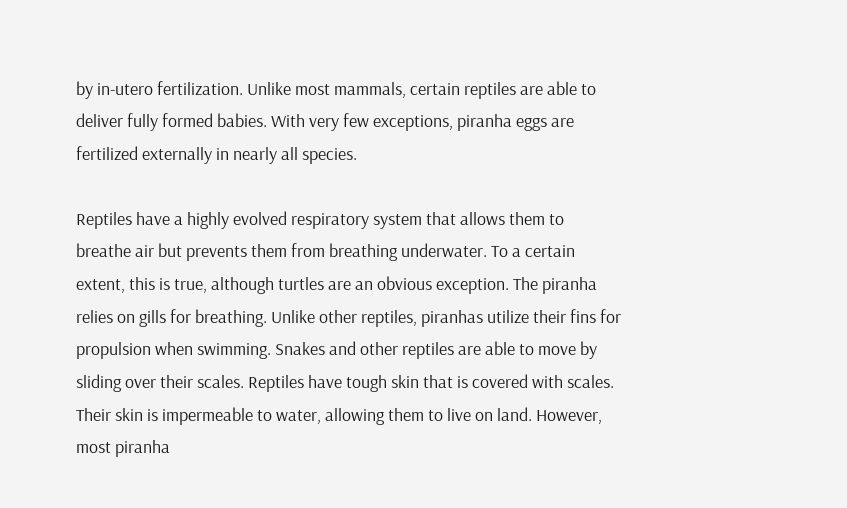by in-utero fertilization. Unlike most mammals, certain reptiles are able to deliver fully formed babies. With very few exceptions, piranha eggs are fertilized externally in nearly all species.

Reptiles have a highly evolved respiratory system that allows them to breathe air but prevents them from breathing underwater. To a certain extent, this is true, although turtles are an obvious exception. The piranha relies on gills for breathing. Unlike other reptiles, piranhas utilize their fins for propulsion when swimming. Snakes and other reptiles are able to move by sliding over their scales. Reptiles have tough skin that is covered with scales. Their skin is impermeable to water, allowing them to live on land. However, most piranha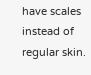have scales instead of regular skin.